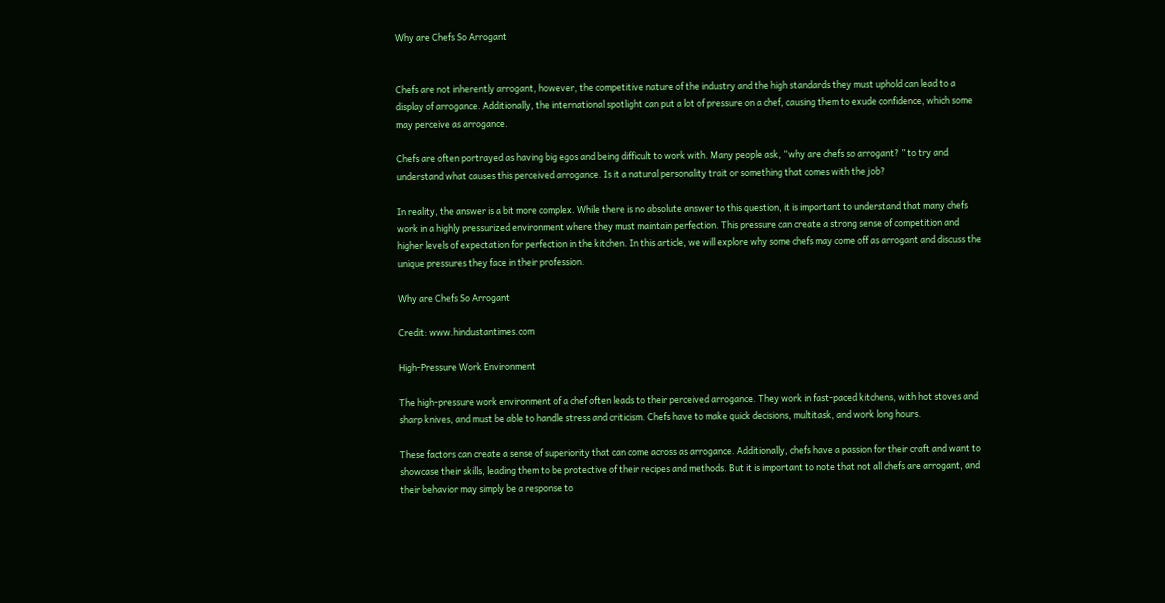Why are Chefs So Arrogant


Chefs are not inherently arrogant, however, the competitive nature of the industry and the high standards they must uphold can lead to a display of arrogance. Additionally, the international spotlight can put a lot of pressure on a chef, causing them to exude confidence, which some may perceive as arrogance.

Chefs are often portrayed as having big egos and being difficult to work with. Many people ask, “why are chefs so arrogant? ” to try and understand what causes this perceived arrogance. Is it a natural personality trait or something that comes with the job?

In reality, the answer is a bit more complex. While there is no absolute answer to this question, it is important to understand that many chefs work in a highly pressurized environment where they must maintain perfection. This pressure can create a strong sense of competition and higher levels of expectation for perfection in the kitchen. In this article, we will explore why some chefs may come off as arrogant and discuss the unique pressures they face in their profession.

Why are Chefs So Arrogant

Credit: www.hindustantimes.com

High-Pressure Work Environment

The high-pressure work environment of a chef often leads to their perceived arrogance. They work in fast-paced kitchens, with hot stoves and sharp knives, and must be able to handle stress and criticism. Chefs have to make quick decisions, multitask, and work long hours.

These factors can create a sense of superiority that can come across as arrogance. Additionally, chefs have a passion for their craft and want to showcase their skills, leading them to be protective of their recipes and methods. But it is important to note that not all chefs are arrogant, and their behavior may simply be a response to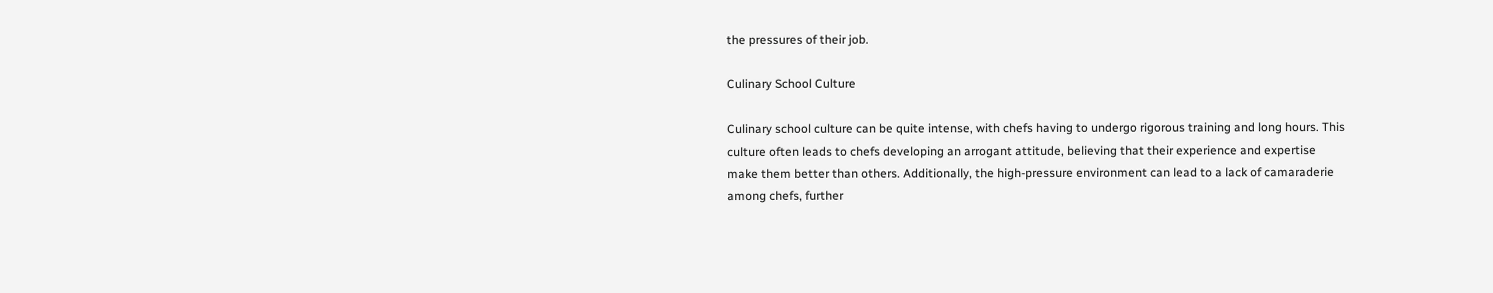the pressures of their job.

Culinary School Culture

Culinary school culture can be quite intense, with chefs having to undergo rigorous training and long hours. This culture often leads to chefs developing an arrogant attitude, believing that their experience and expertise make them better than others. Additionally, the high-pressure environment can lead to a lack of camaraderie among chefs, further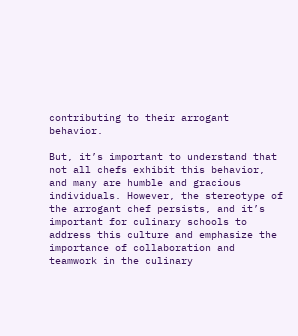contributing to their arrogant behavior.

But, it’s important to understand that not all chefs exhibit this behavior, and many are humble and gracious individuals. However, the stereotype of the arrogant chef persists, and it’s important for culinary schools to address this culture and emphasize the importance of collaboration and teamwork in the culinary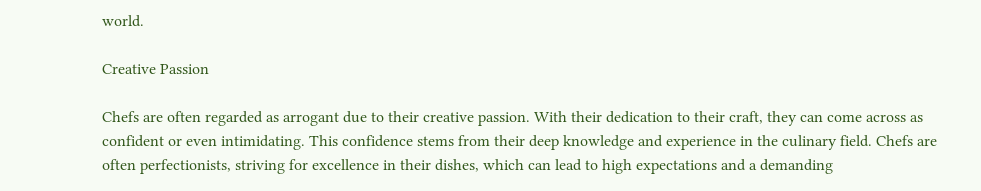world.

Creative Passion

Chefs are often regarded as arrogant due to their creative passion. With their dedication to their craft, they can come across as confident or even intimidating. This confidence stems from their deep knowledge and experience in the culinary field. Chefs are often perfectionists, striving for excellence in their dishes, which can lead to high expectations and a demanding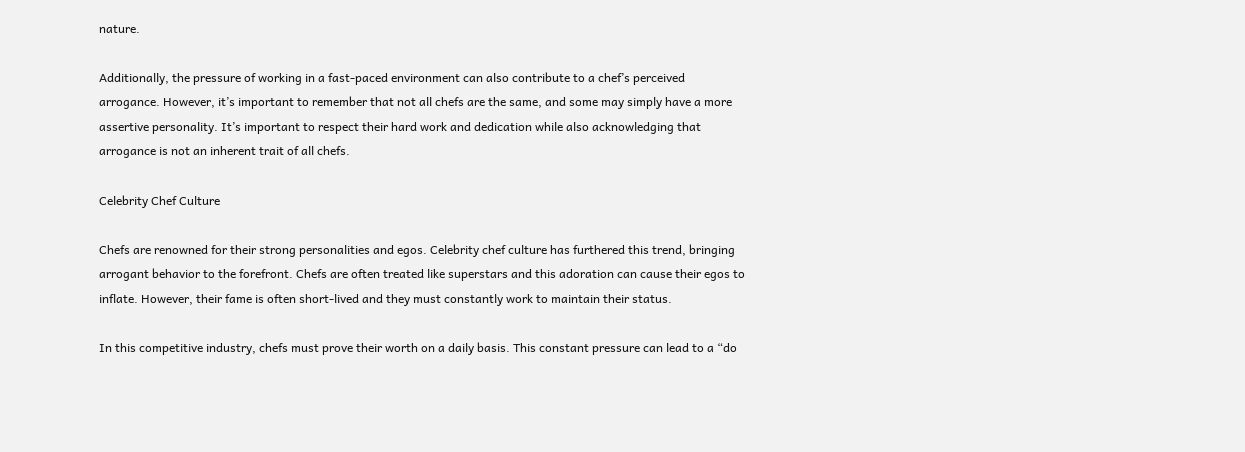nature.

Additionally, the pressure of working in a fast-paced environment can also contribute to a chef’s perceived arrogance. However, it’s important to remember that not all chefs are the same, and some may simply have a more assertive personality. It’s important to respect their hard work and dedication while also acknowledging that arrogance is not an inherent trait of all chefs.

Celebrity Chef Culture

Chefs are renowned for their strong personalities and egos. Celebrity chef culture has furthered this trend, bringing arrogant behavior to the forefront. Chefs are often treated like superstars and this adoration can cause their egos to inflate. However, their fame is often short-lived and they must constantly work to maintain their status.

In this competitive industry, chefs must prove their worth on a daily basis. This constant pressure can lead to a “do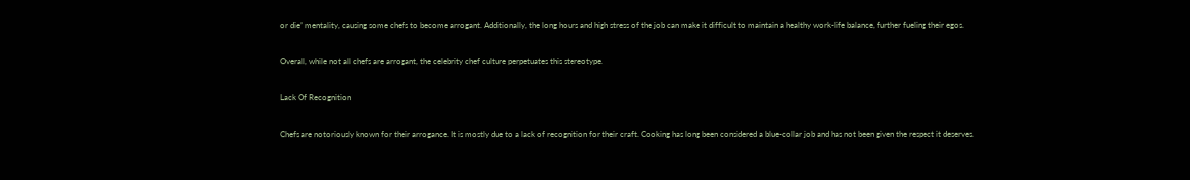or die” mentality, causing some chefs to become arrogant. Additionally, the long hours and high stress of the job can make it difficult to maintain a healthy work-life balance, further fueling their egos.

Overall, while not all chefs are arrogant, the celebrity chef culture perpetuates this stereotype.

Lack Of Recognition

Chefs are notoriously known for their arrogance. It is mostly due to a lack of recognition for their craft. Cooking has long been considered a blue-collar job and has not been given the respect it deserves.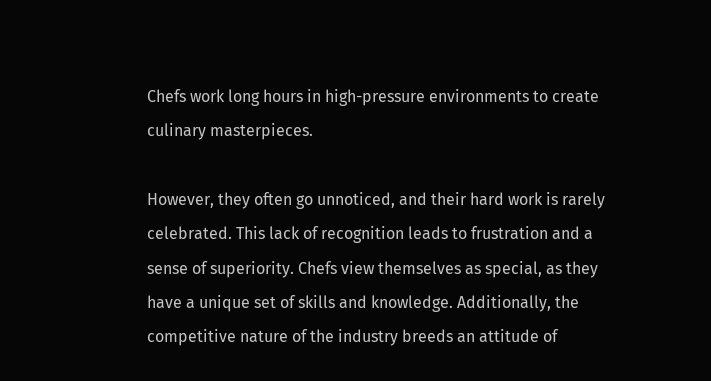Chefs work long hours in high-pressure environments to create culinary masterpieces.

However, they often go unnoticed, and their hard work is rarely celebrated. This lack of recognition leads to frustration and a sense of superiority. Chefs view themselves as special, as they have a unique set of skills and knowledge. Additionally, the competitive nature of the industry breeds an attitude of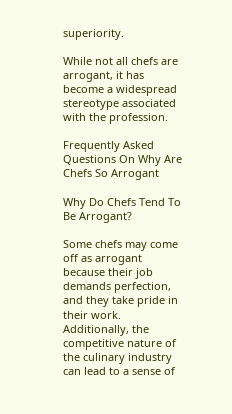superiority.

While not all chefs are arrogant, it has become a widespread stereotype associated with the profession.

Frequently Asked Questions On Why Are Chefs So Arrogant

Why Do Chefs Tend To Be Arrogant?

Some chefs may come off as arrogant because their job demands perfection, and they take pride in their work. Additionally, the competitive nature of the culinary industry can lead to a sense of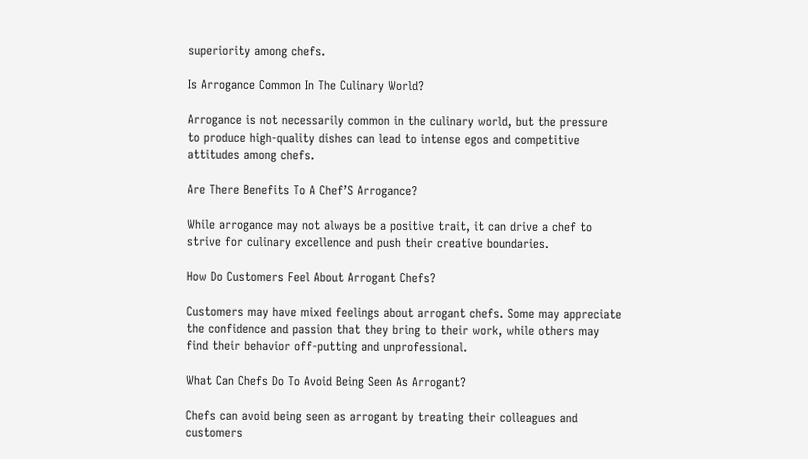superiority among chefs.

Is Arrogance Common In The Culinary World?

Arrogance is not necessarily common in the culinary world, but the pressure to produce high-quality dishes can lead to intense egos and competitive attitudes among chefs.

Are There Benefits To A Chef’S Arrogance?

While arrogance may not always be a positive trait, it can drive a chef to strive for culinary excellence and push their creative boundaries.

How Do Customers Feel About Arrogant Chefs?

Customers may have mixed feelings about arrogant chefs. Some may appreciate the confidence and passion that they bring to their work, while others may find their behavior off-putting and unprofessional.

What Can Chefs Do To Avoid Being Seen As Arrogant?

Chefs can avoid being seen as arrogant by treating their colleagues and customers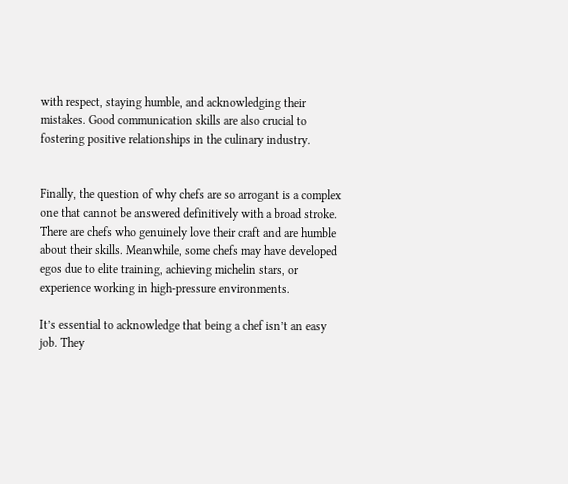with respect, staying humble, and acknowledging their mistakes. Good communication skills are also crucial to fostering positive relationships in the culinary industry.


Finally, the question of why chefs are so arrogant is a complex one that cannot be answered definitively with a broad stroke. There are chefs who genuinely love their craft and are humble about their skills. Meanwhile, some chefs may have developed egos due to elite training, achieving michelin stars, or experience working in high-pressure environments.

It’s essential to acknowledge that being a chef isn’t an easy job. They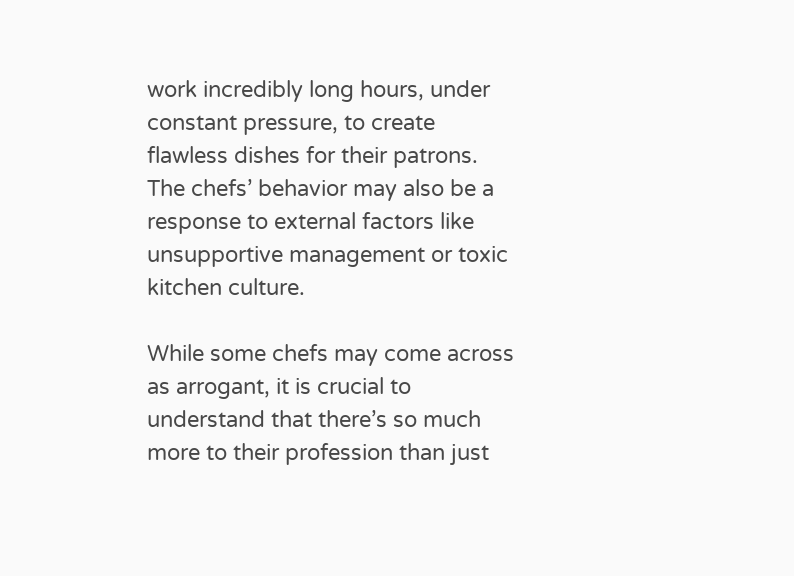work incredibly long hours, under constant pressure, to create flawless dishes for their patrons. The chefs’ behavior may also be a response to external factors like unsupportive management or toxic kitchen culture.

While some chefs may come across as arrogant, it is crucial to understand that there’s so much more to their profession than just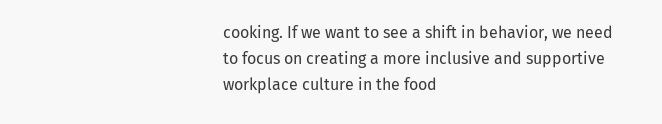cooking. If we want to see a shift in behavior, we need to focus on creating a more inclusive and supportive workplace culture in the food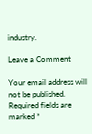industry.

Leave a Comment

Your email address will not be published. Required fields are marked *